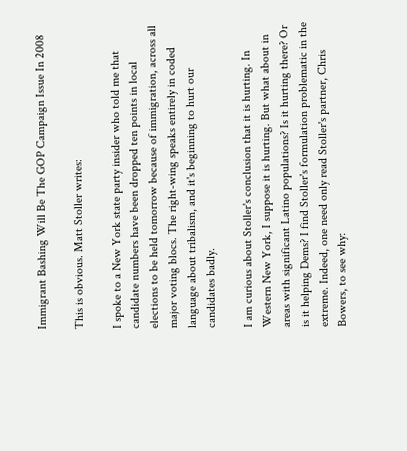Immigrant Bashing Will Be The GOP Campaign Issue In 2008

This is obvious. Matt Stoller writes:

I spoke to a New York state party insider who told me that candidate numbers have been dropped ten points in local elections to be held tomorrow because of immigration, across all major voting blocs. The right-wing speaks entirely in coded language about tribalism, and it's beginning to hurt our candidates badly.

I am curious about Stoller's conclusion that it is hurting. In Western New York, I suppose it is hurting. But what about in areas with significant Latino populations? Is it hurting there? Or is it helping Dems? I find Stoller's formulation problematic in the extreme. Indeed, one need only read Stoller's partner, Chris Bowers, to see why: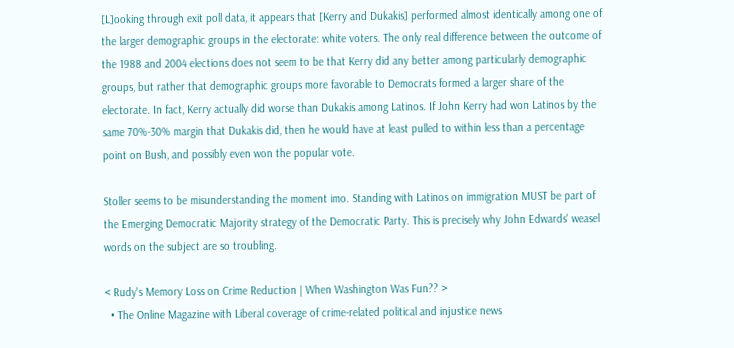[L]ooking through exit poll data, it appears that [Kerry and Dukakis] performed almost identically among one of the larger demographic groups in the electorate: white voters. The only real difference between the outcome of the 1988 and 2004 elections does not seem to be that Kerry did any better among particularly demographic groups, but rather that demographic groups more favorable to Democrats formed a larger share of the electorate. In fact, Kerry actually did worse than Dukakis among Latinos. If John Kerry had won Latinos by the same 70%-30% margin that Dukakis did, then he would have at least pulled to within less than a percentage point on Bush, and possibly even won the popular vote.

Stoller seems to be misunderstanding the moment imo. Standing with Latinos on immigration MUST be part of the Emerging Democratic Majority strategy of the Democratic Party. This is precisely why John Edwards' weasel words on the subject are so troubling.

< Rudy's Memory Loss on Crime Reduction | When Washington Was Fun?? >
  • The Online Magazine with Liberal coverage of crime-related political and injustice news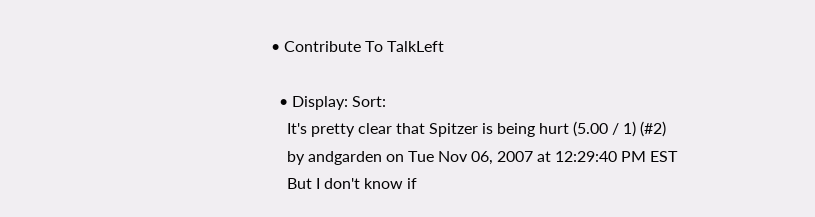• Contribute To TalkLeft

  • Display: Sort:
    It's pretty clear that Spitzer is being hurt (5.00 / 1) (#2)
    by andgarden on Tue Nov 06, 2007 at 12:29:40 PM EST
    But I don't know if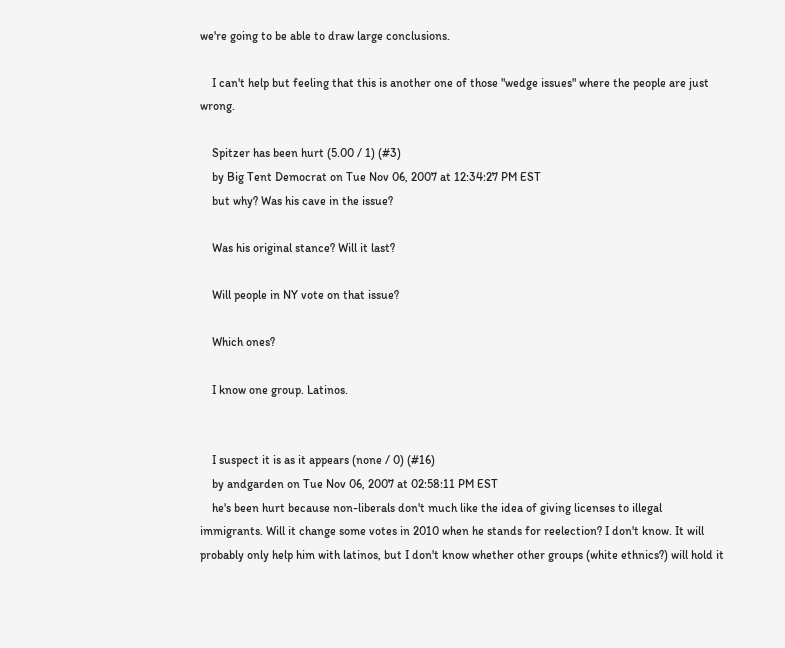we're going to be able to draw large conclusions.

    I can't help but feeling that this is another one of those "wedge issues" where the people are just wrong.

    Spitzer has been hurt (5.00 / 1) (#3)
    by Big Tent Democrat on Tue Nov 06, 2007 at 12:34:27 PM EST
    but why? Was his cave in the issue?

    Was his original stance? Will it last?

    Will people in NY vote on that issue?

    Which ones?

    I know one group. Latinos.


    I suspect it is as it appears (none / 0) (#16)
    by andgarden on Tue Nov 06, 2007 at 02:58:11 PM EST
    he's been hurt because non-liberals don't much like the idea of giving licenses to illegal immigrants. Will it change some votes in 2010 when he stands for reelection? I don't know. It will probably only help him with latinos, but I don't know whether other groups (white ethnics?) will hold it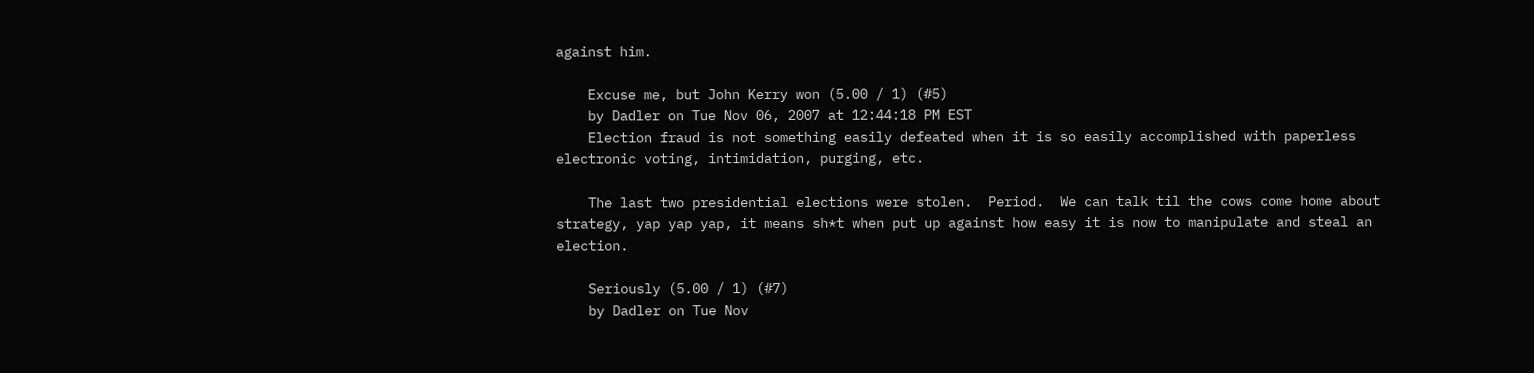against him.

    Excuse me, but John Kerry won (5.00 / 1) (#5)
    by Dadler on Tue Nov 06, 2007 at 12:44:18 PM EST
    Election fraud is not something easily defeated when it is so easily accomplished with paperless electronic voting, intimidation, purging, etc.

    The last two presidential elections were stolen.  Period.  We can talk til the cows come home about strategy, yap yap yap, it means sh*t when put up against how easy it is now to manipulate and steal an election.

    Seriously (5.00 / 1) (#7)
    by Dadler on Tue Nov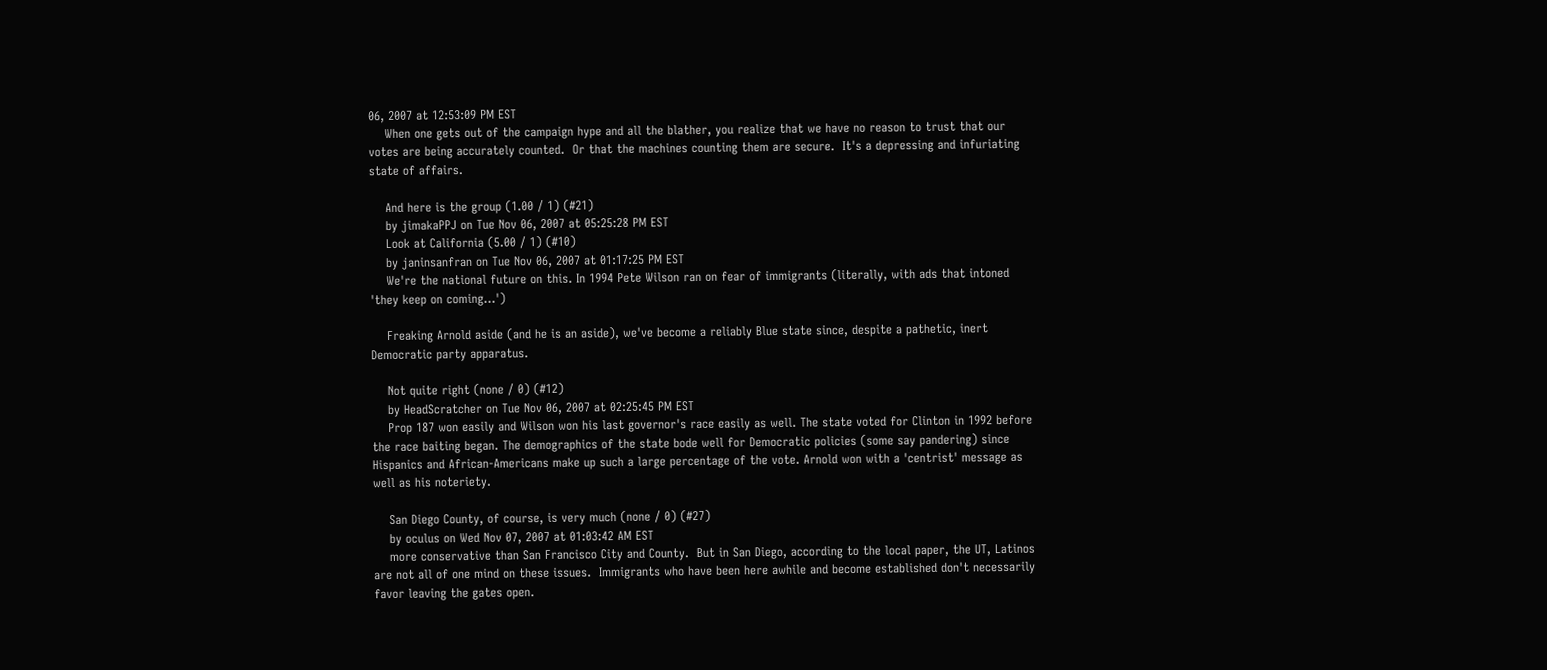06, 2007 at 12:53:09 PM EST
    When one gets out of the campaign hype and all the blather, you realize that we have no reason to trust that our votes are being accurately counted.  Or that the machines counting them are secure.  It's a depressing and infuriating state of affairs.

    And here is the group (1.00 / 1) (#21)
    by jimakaPPJ on Tue Nov 06, 2007 at 05:25:28 PM EST
    Look at California (5.00 / 1) (#10)
    by janinsanfran on Tue Nov 06, 2007 at 01:17:25 PM EST
    We're the national future on this. In 1994 Pete Wilson ran on fear of immigrants (literally, with ads that intoned 'they keep on coming...')

    Freaking Arnold aside (and he is an aside), we've become a reliably Blue state since, despite a pathetic, inert Democratic party apparatus.

    Not quite right (none / 0) (#12)
    by HeadScratcher on Tue Nov 06, 2007 at 02:25:45 PM EST
    Prop 187 won easily and Wilson won his last governor's race easily as well. The state voted for Clinton in 1992 before the race baiting began. The demographics of the state bode well for Democratic policies (some say pandering) since Hispanics and African-Americans make up such a large percentage of the vote. Arnold won with a 'centrist' message as well as his noteriety.

    San Diego County, of course, is very much (none / 0) (#27)
    by oculus on Wed Nov 07, 2007 at 01:03:42 AM EST
    more conservative than San Francisco City and County.  But in San Diego, according to the local paper, the UT, Latinos are not all of one mind on these issues.  Immigrants who have been here awhile and become established don't necessarily favor leaving the gates open.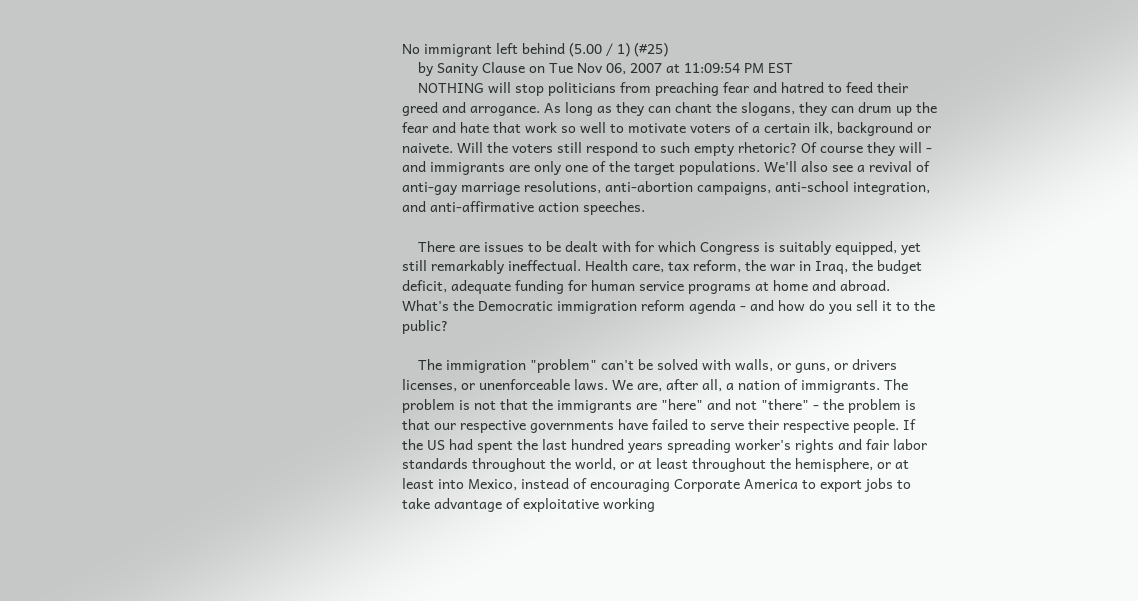No immigrant left behind (5.00 / 1) (#25)
    by Sanity Clause on Tue Nov 06, 2007 at 11:09:54 PM EST
    NOTHING will stop politicians from preaching fear and hatred to feed their greed and arrogance. As long as they can chant the slogans, they can drum up the fear and hate that work so well to motivate voters of a certain ilk, background or naivete. Will the voters still respond to such empty rhetoric? Of course they will - and immigrants are only one of the target populations. We'll also see a revival of anti-gay marriage resolutions, anti-abortion campaigns, anti-school integration, and anti-affirmative action speeches.

    There are issues to be dealt with for which Congress is suitably equipped, yet still remarkably ineffectual. Health care, tax reform, the war in Iraq, the budget deficit, adequate funding for human service programs at home and abroad. What's the Democratic immigration reform agenda - and how do you sell it to the public?

    The immigration "problem" can't be solved with walls, or guns, or drivers licenses, or unenforceable laws. We are, after all, a nation of immigrants. The problem is not that the immigrants are "here" and not "there" - the problem is that our respective governments have failed to serve their respective people. If the US had spent the last hundred years spreading worker's rights and fair labor standards throughout the world, or at least throughout the hemisphere, or at least into Mexico, instead of encouraging Corporate America to export jobs to take advantage of exploitative working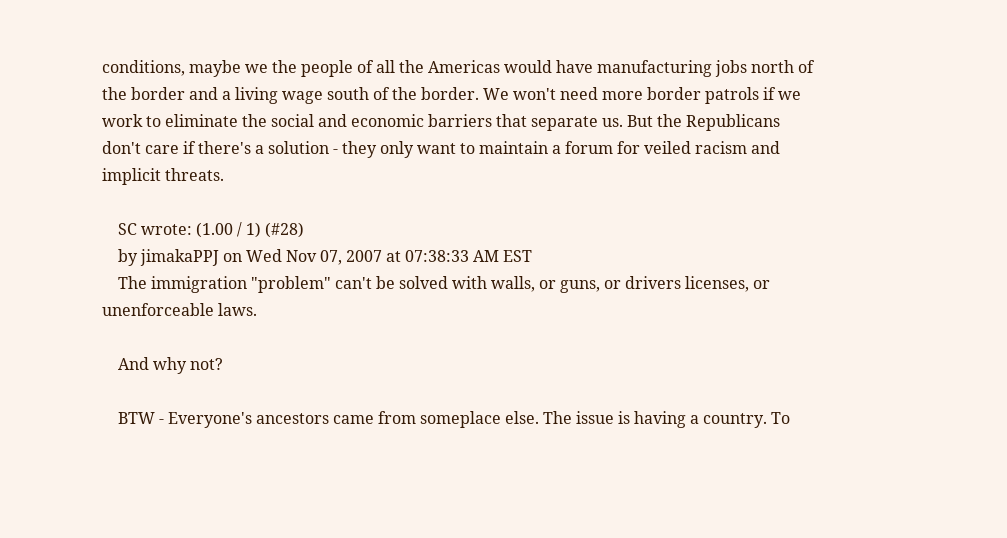conditions, maybe we the people of all the Americas would have manufacturing jobs north of the border and a living wage south of the border. We won't need more border patrols if we work to eliminate the social and economic barriers that separate us. But the Republicans don't care if there's a solution - they only want to maintain a forum for veiled racism and implicit threats.

    SC wrote: (1.00 / 1) (#28)
    by jimakaPPJ on Wed Nov 07, 2007 at 07:38:33 AM EST
    The immigration "problem" can't be solved with walls, or guns, or drivers licenses, or unenforceable laws.

    And why not?

    BTW - Everyone's ancestors came from someplace else. The issue is having a country. To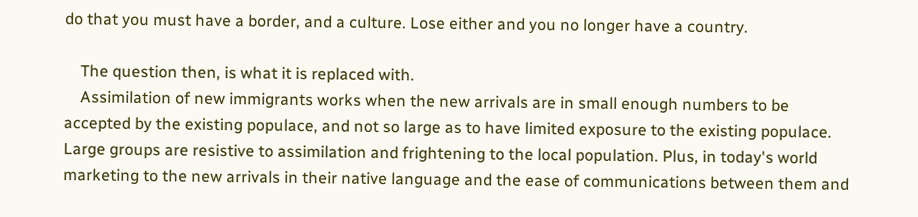do that you must have a border, and a culture. Lose either and you no longer have a country.

    The question then, is what it is replaced with.
    Assimilation of new immigrants works when the new arrivals are in small enough numbers to be accepted by the existing populace, and not so large as to have limited exposure to the existing populace. Large groups are resistive to assimilation and frightening to the local population. Plus, in today's world marketing to the new arrivals in their native language and the ease of communications between them and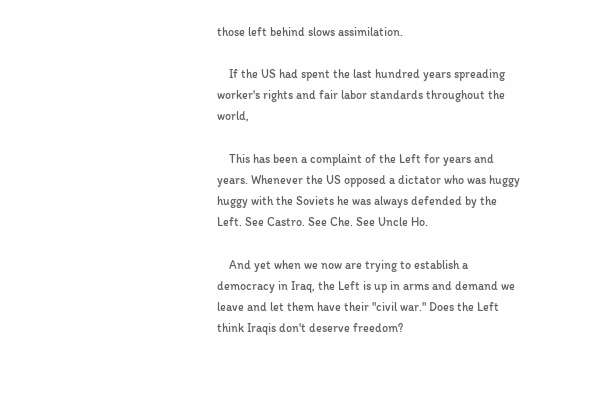those left behind slows assimilation.

    If the US had spent the last hundred years spreading worker's rights and fair labor standards throughout the world,

    This has been a complaint of the Left for years and years. Whenever the US opposed a dictator who was huggy huggy with the Soviets he was always defended by the Left. See Castro. See Che. See Uncle Ho.

    And yet when we now are trying to establish a democracy in Iraq, the Left is up in arms and demand we leave and let them have their "civil war." Does the Left think Iraqis don't deserve freedom?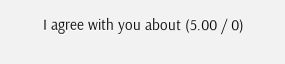I agree with you about (5.00 / 0)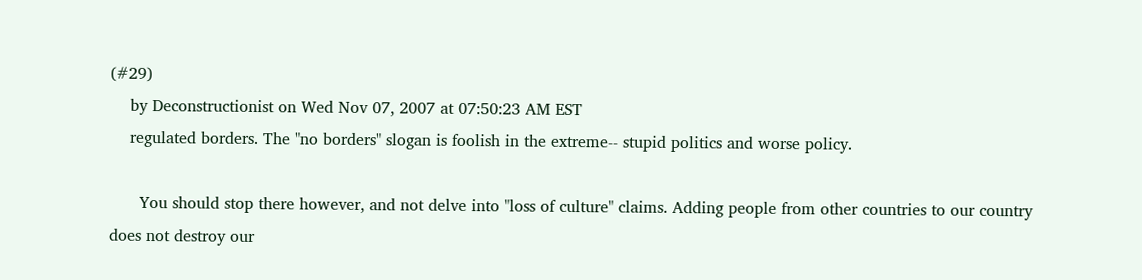(#29)
    by Deconstructionist on Wed Nov 07, 2007 at 07:50:23 AM EST
    regulated borders. The "no borders" slogan is foolish in the extreme-- stupid politics and worse policy.

      You should stop there however, and not delve into "loss of culture" claims. Adding people from other countries to our country does not destroy our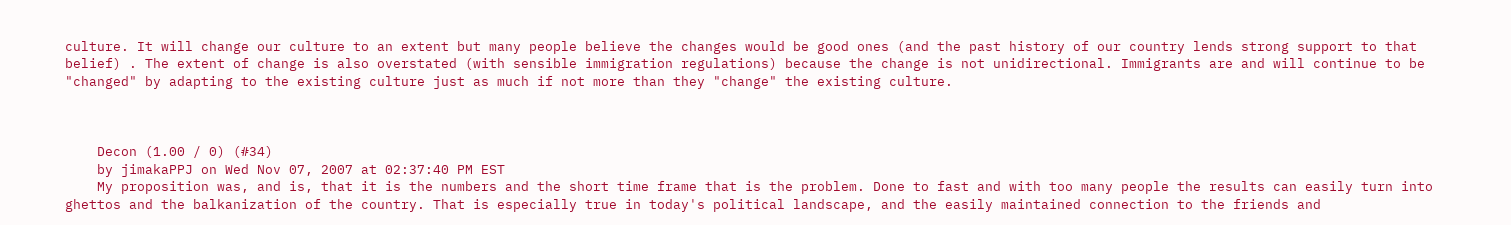culture. It will change our culture to an extent but many people believe the changes would be good ones (and the past history of our country lends strong support to that belief) . The extent of change is also overstated (with sensible immigration regulations) because the change is not unidirectional. Immigrants are and will continue to be "changed" by adapting to the existing culture just as much if not more than they "change" the existing culture.



    Decon (1.00 / 0) (#34)
    by jimakaPPJ on Wed Nov 07, 2007 at 02:37:40 PM EST
    My proposition was, and is, that it is the numbers and the short time frame that is the problem. Done to fast and with too many people the results can easily turn into ghettos and the balkanization of the country. That is especially true in today's political landscape, and the easily maintained connection to the friends and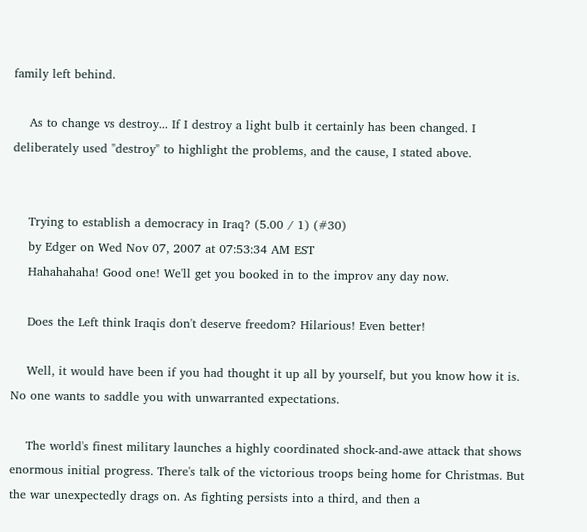family left behind.

    As to change vs destroy... If I destroy a light bulb it certainly has been changed. I deliberately used "destroy" to highlight the problems, and the cause, I stated above.


    Trying to establish a democracy in Iraq? (5.00 / 1) (#30)
    by Edger on Wed Nov 07, 2007 at 07:53:34 AM EST
    Hahahahaha! Good one! We'll get you booked in to the improv any day now.

    Does the Left think Iraqis don't deserve freedom? Hilarious! Even better!

    Well, it would have been if you had thought it up all by yourself, but you know how it is. No one wants to saddle you with unwarranted expectations.

    The world's finest military launches a highly coordinated shock-and-awe attack that shows enormous initial progress. There's talk of the victorious troops being home for Christmas. But the war unexpectedly drags on. As fighting persists into a third, and then a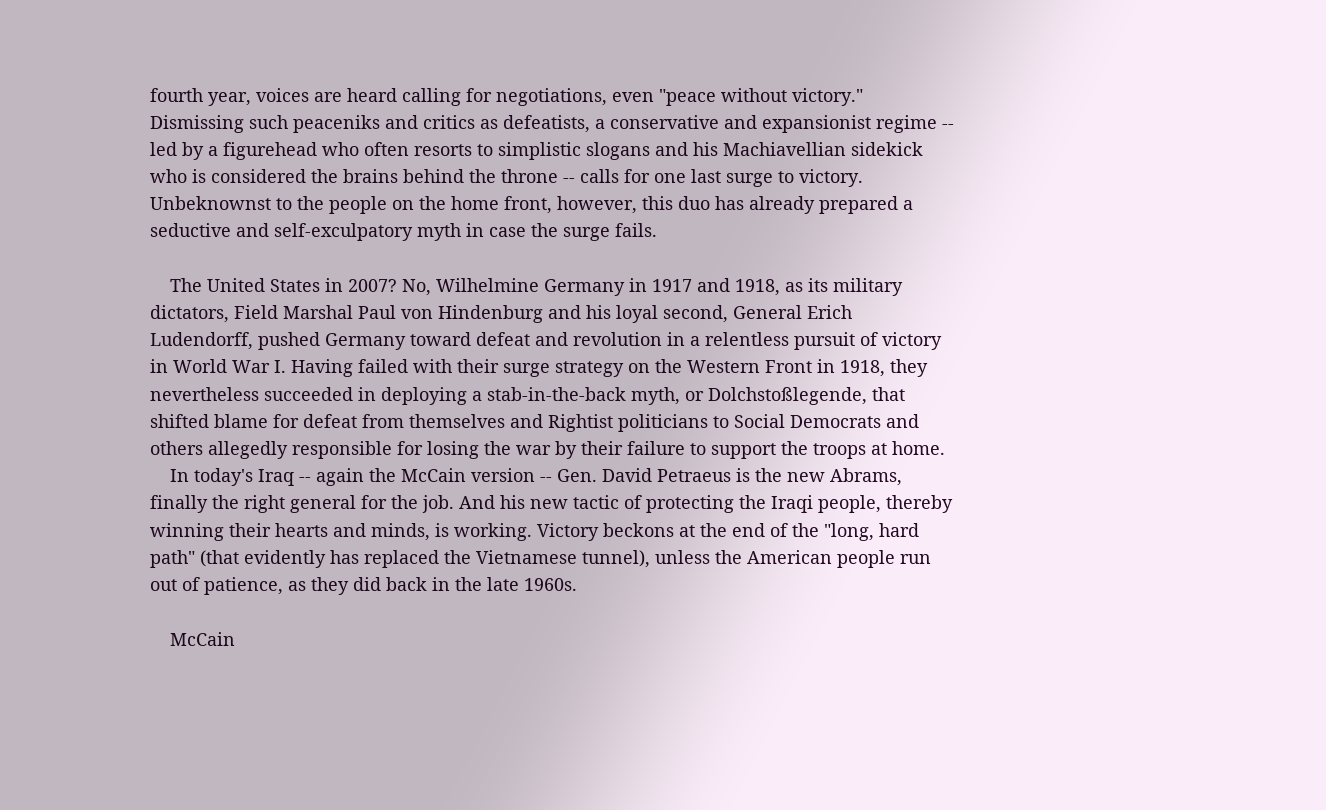fourth year, voices are heard calling for negotiations, even "peace without victory." Dismissing such peaceniks and critics as defeatists, a conservative and expansionist regime -- led by a figurehead who often resorts to simplistic slogans and his Machiavellian sidekick who is considered the brains behind the throne -- calls for one last surge to victory. Unbeknownst to the people on the home front, however, this duo has already prepared a seductive and self-exculpatory myth in case the surge fails.

    The United States in 2007? No, Wilhelmine Germany in 1917 and 1918, as its military dictators, Field Marshal Paul von Hindenburg and his loyal second, General Erich Ludendorff, pushed Germany toward defeat and revolution in a relentless pursuit of victory in World War I. Having failed with their surge strategy on the Western Front in 1918, they nevertheless succeeded in deploying a stab-in-the-back myth, or Dolchstoßlegende, that shifted blame for defeat from themselves and Rightist politicians to Social Democrats and others allegedly responsible for losing the war by their failure to support the troops at home.
    In today's Iraq -- again the McCain version -- Gen. David Petraeus is the new Abrams, finally the right general for the job. And his new tactic of protecting the Iraqi people, thereby winning their hearts and minds, is working. Victory beckons at the end of the "long, hard path" (that evidently has replaced the Vietnamese tunnel), unless the American people run out of patience, as they did back in the late 1960s.

    McCain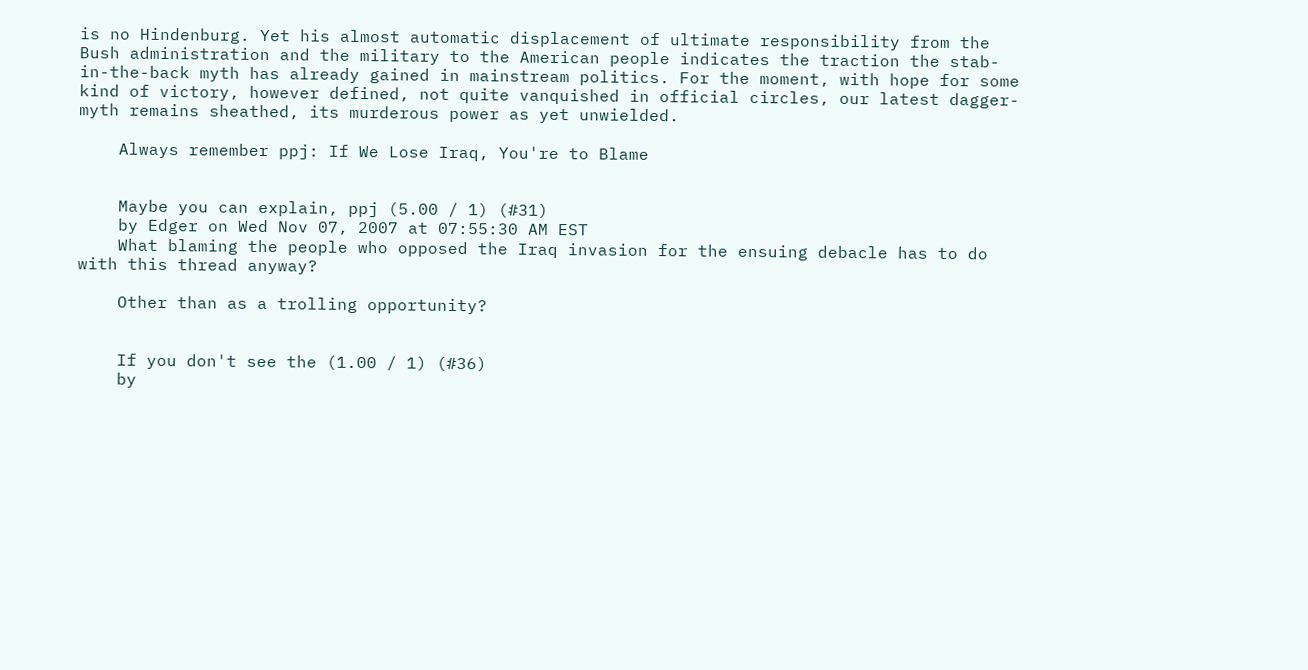is no Hindenburg. Yet his almost automatic displacement of ultimate responsibility from the Bush administration and the military to the American people indicates the traction the stab-in-the-back myth has already gained in mainstream politics. For the moment, with hope for some kind of victory, however defined, not quite vanquished in official circles, our latest dagger-myth remains sheathed, its murderous power as yet unwielded.

    Always remember ppj: If We Lose Iraq, You're to Blame


    Maybe you can explain, ppj (5.00 / 1) (#31)
    by Edger on Wed Nov 07, 2007 at 07:55:30 AM EST
    What blaming the people who opposed the Iraq invasion for the ensuing debacle has to do with this thread anyway?

    Other than as a trolling opportunity?


    If you don't see the (1.00 / 1) (#36)
    by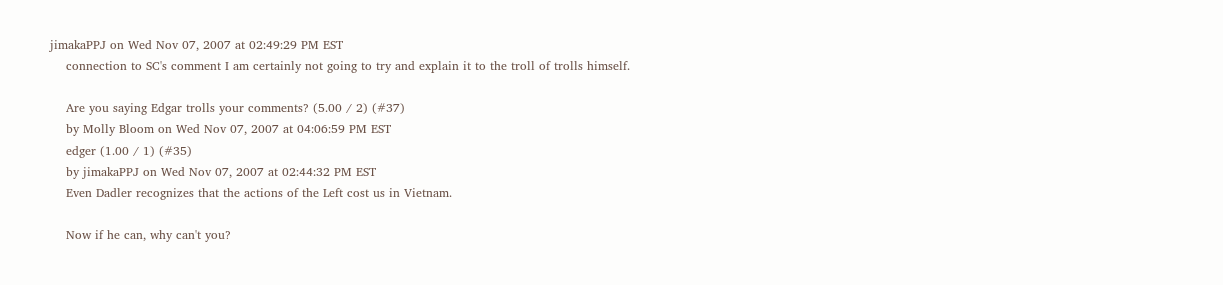jimakaPPJ on Wed Nov 07, 2007 at 02:49:29 PM EST
    connection to SC's comment I am certainly not going to try and explain it to the troll of trolls himself.

    Are you saying Edgar trolls your comments? (5.00 / 2) (#37)
    by Molly Bloom on Wed Nov 07, 2007 at 04:06:59 PM EST
    edger (1.00 / 1) (#35)
    by jimakaPPJ on Wed Nov 07, 2007 at 02:44:32 PM EST
    Even Dadler recognizes that the actions of the Left cost us in Vietnam.

    Now if he can, why can't you?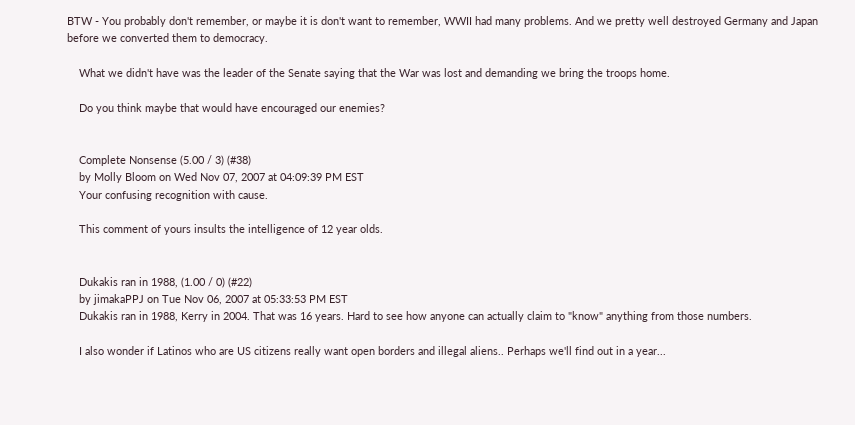BTW - You probably don't remember, or maybe it is don't want to remember, WWII had many problems. And we pretty well destroyed Germany and Japan before we converted them to democracy.

    What we didn't have was the leader of the Senate saying that the War was lost and demanding we bring the troops home.

    Do you think maybe that would have encouraged our enemies?


    Complete Nonsense (5.00 / 3) (#38)
    by Molly Bloom on Wed Nov 07, 2007 at 04:09:39 PM EST
    Your confusing recognition with cause.

    This comment of yours insults the intelligence of 12 year olds.


    Dukakis ran in 1988, (1.00 / 0) (#22)
    by jimakaPPJ on Tue Nov 06, 2007 at 05:33:53 PM EST
    Dukakis ran in 1988, Kerry in 2004. That was 16 years. Hard to see how anyone can actually claim to "know" anything from those numbers.

    I also wonder if Latinos who are US citizens really want open borders and illegal aliens.. Perhaps we'll find out in a year...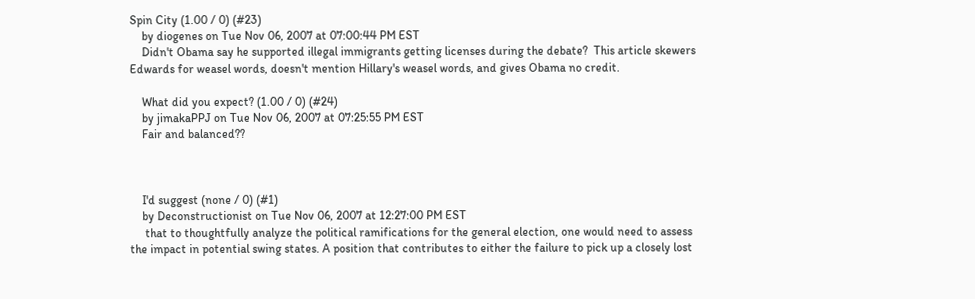Spin City (1.00 / 0) (#23)
    by diogenes on Tue Nov 06, 2007 at 07:00:44 PM EST
    Didn't Obama say he supported illegal immigrants getting licenses during the debate?  This article skewers Edwards for weasel words, doesn't mention Hillary's weasel words, and gives Obama no credit.

    What did you expect? (1.00 / 0) (#24)
    by jimakaPPJ on Tue Nov 06, 2007 at 07:25:55 PM EST
    Fair and balanced??



    I'd suggest (none / 0) (#1)
    by Deconstructionist on Tue Nov 06, 2007 at 12:27:00 PM EST
     that to thoughtfully analyze the political ramifications for the general election, one would need to assess the impact in potential swing states. A position that contributes to either the failure to pick up a closely lost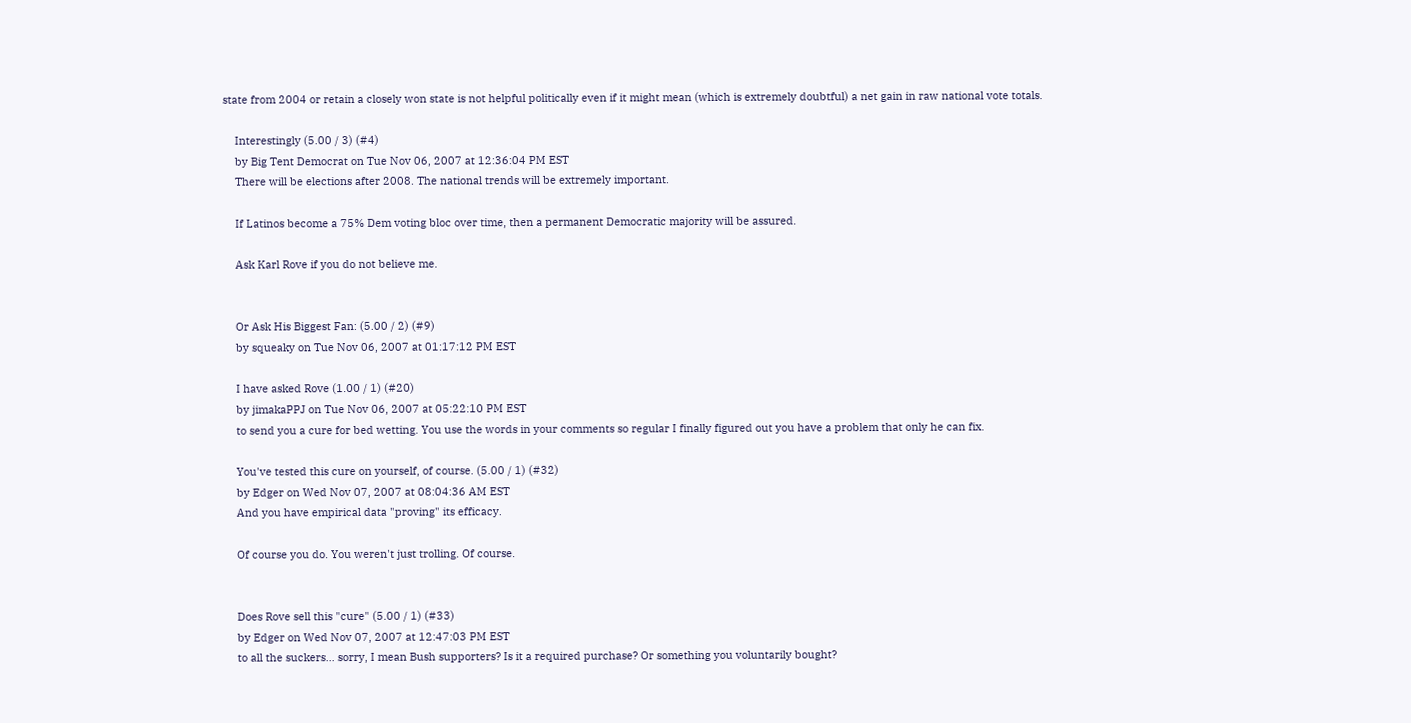state from 2004 or retain a closely won state is not helpful politically even if it might mean (which is extremely doubtful) a net gain in raw national vote totals.

    Interestingly (5.00 / 3) (#4)
    by Big Tent Democrat on Tue Nov 06, 2007 at 12:36:04 PM EST
    There will be elections after 2008. The national trends will be extremely important.

    If Latinos become a 75% Dem voting bloc over time, then a permanent Democratic majority will be assured.

    Ask Karl Rove if you do not believe me.


    Or Ask His Biggest Fan: (5.00 / 2) (#9)
    by squeaky on Tue Nov 06, 2007 at 01:17:12 PM EST

    I have asked Rove (1.00 / 1) (#20)
    by jimakaPPJ on Tue Nov 06, 2007 at 05:22:10 PM EST
    to send you a cure for bed wetting. You use the words in your comments so regular I finally figured out you have a problem that only he can fix.

    You've tested this cure on yourself, of course. (5.00 / 1) (#32)
    by Edger on Wed Nov 07, 2007 at 08:04:36 AM EST
    And you have empirical data "proving" its efficacy.

    Of course you do. You weren't just trolling. Of course.


    Does Rove sell this "cure" (5.00 / 1) (#33)
    by Edger on Wed Nov 07, 2007 at 12:47:03 PM EST
    to all the suckers... sorry, I mean Bush supporters? Is it a required purchase? Or something you voluntarily bought?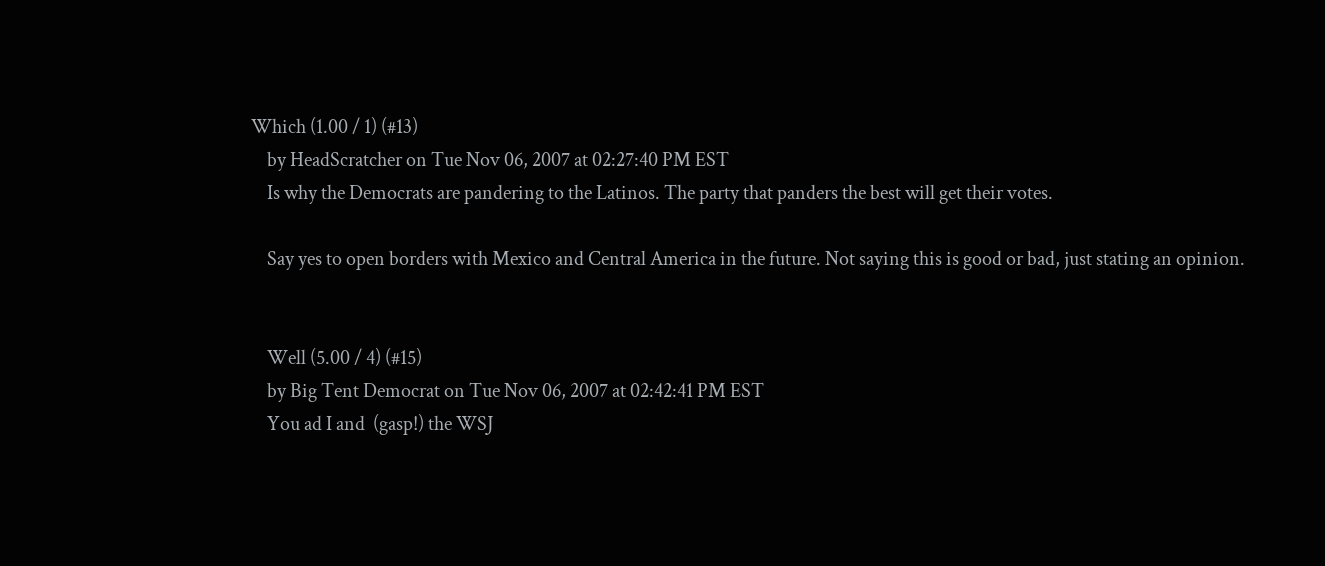Which (1.00 / 1) (#13)
    by HeadScratcher on Tue Nov 06, 2007 at 02:27:40 PM EST
    Is why the Democrats are pandering to the Latinos. The party that panders the best will get their votes.

    Say yes to open borders with Mexico and Central America in the future. Not saying this is good or bad, just stating an opinion.


    Well (5.00 / 4) (#15)
    by Big Tent Democrat on Tue Nov 06, 2007 at 02:42:41 PM EST
    You ad I and  (gasp!) the WSJ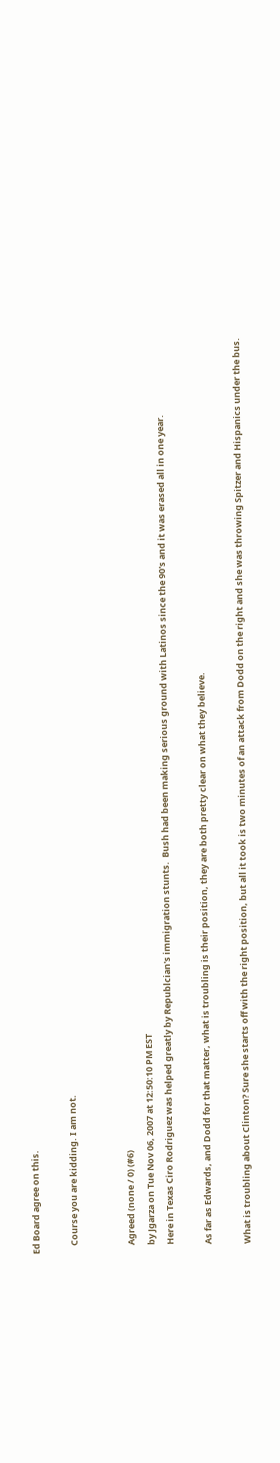Ed Board agree on this.

    Course you are kidding. I am not.


    Agreed (none / 0) (#6)
    by Jgarza on Tue Nov 06, 2007 at 12:50:10 PM EST
    Here in Texas Ciro Rodriguez was helped greatly by Republcian's immigration stunts.  Bush had been making serious ground with Latinos since the 90's and it was erased all in one year.

    As far as Edwards, and Dodd for that matter, what is troubling is their position, they are both pretty clear on what they believe.

    What is troubling about Clinton? Sure she starts off with the right position, but all it took is two minutes of an attack from Dodd on the right and she was throwing Spitzer and Hispanics under the bus.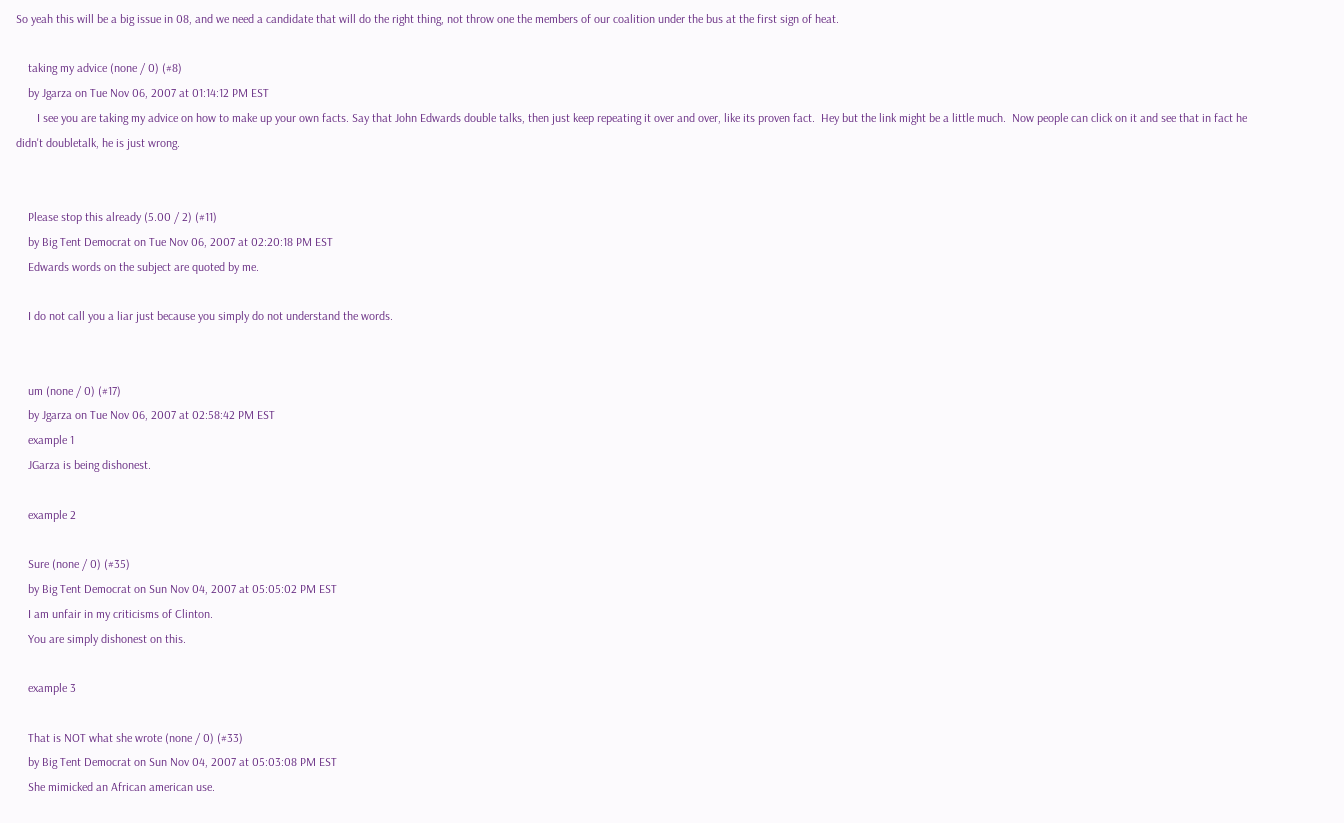So yeah this will be a big issue in 08, and we need a candidate that will do the right thing, not throw one the members of our coalition under the bus at the first sign of heat.

    taking my advice (none / 0) (#8)
    by Jgarza on Tue Nov 06, 2007 at 01:14:12 PM EST
       I see you are taking my advice on how to make up your own facts. Say that John Edwards double talks, then just keep repeating it over and over, like its proven fact.  Hey but the link might be a little much.  Now people can click on it and see that in fact he didn't doubletalk, he is just wrong.


    Please stop this already (5.00 / 2) (#11)
    by Big Tent Democrat on Tue Nov 06, 2007 at 02:20:18 PM EST
    Edwards words on the subject are quoted by me.

    I do not call you a liar just because you simply do not understand the words.


    um (none / 0) (#17)
    by Jgarza on Tue Nov 06, 2007 at 02:58:42 PM EST
    example 1
    JGarza is being dishonest.

    example 2

    Sure (none / 0) (#35)
    by Big Tent Democrat on Sun Nov 04, 2007 at 05:05:02 PM EST
    I am unfair in my criticisms of Clinton.
    You are simply dishonest on this.

    example 3

    That is NOT what she wrote (none / 0) (#33)
    by Big Tent Democrat on Sun Nov 04, 2007 at 05:03:08 PM EST
    She mimicked an African american use.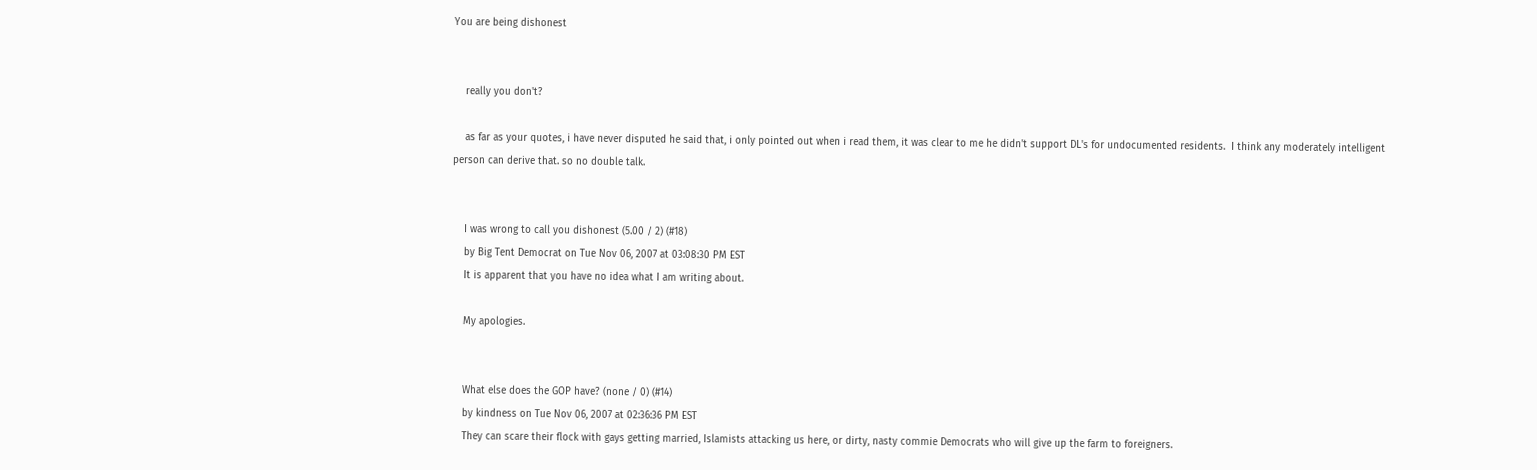You are being dishonest


    really you don't?

    as far as your quotes, i have never disputed he said that, i only pointed out when i read them, it was clear to me he didn't support DL's for undocumented residents.  I think any moderately intelligent person can derive that. so no double talk.


    I was wrong to call you dishonest (5.00 / 2) (#18)
    by Big Tent Democrat on Tue Nov 06, 2007 at 03:08:30 PM EST
    It is apparent that you have no idea what I am writing about.

    My apologies.


    What else does the GOP have? (none / 0) (#14)
    by kindness on Tue Nov 06, 2007 at 02:36:36 PM EST
    They can scare their flock with gays getting married, Islamists attacking us here, or dirty, nasty commie Democrats who will give up the farm to foreigners.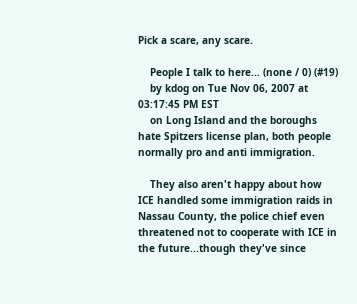Pick a scare, any scare.

    People I talk to here... (none / 0) (#19)
    by kdog on Tue Nov 06, 2007 at 03:17:45 PM EST
    on Long Island and the boroughs hate Spitzers license plan, both people normally pro and anti immigration.

    They also aren't happy about how ICE handled some immigration raids in Nassau County, the police chief even threatened not to cooperate with ICE in the future...though they've since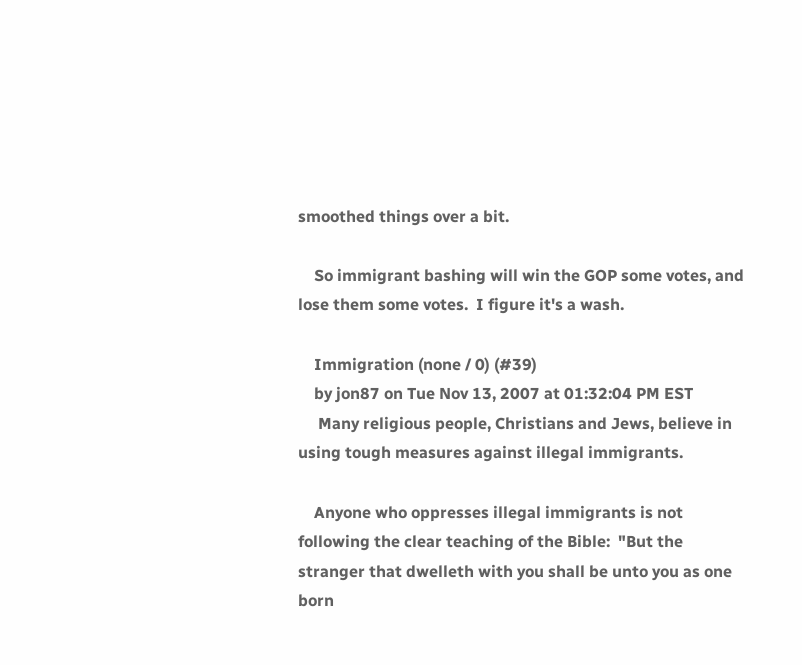smoothed things over a bit.

    So immigrant bashing will win the GOP some votes, and lose them some votes.  I figure it's a wash.

    Immigration (none / 0) (#39)
    by jon87 on Tue Nov 13, 2007 at 01:32:04 PM EST
     Many religious people, Christians and Jews, believe in using tough measures against illegal immigrants.

    Anyone who oppresses illegal immigrants is not following the clear teaching of the Bible:  "But the stranger that dwelleth with you shall be unto you as one born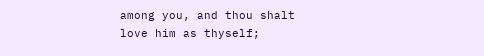among you, and thou shalt love him as thyself;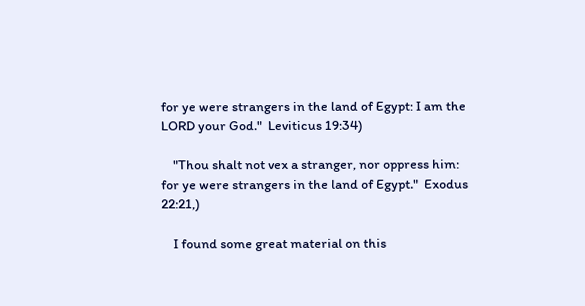for ye were strangers in the land of Egypt: I am the LORD your God."  Leviticus 19:34)

    "Thou shalt not vex a stranger, nor oppress him: for ye were strangers in the land of Egypt."  Exodus  22:21,)

    I found some great material on this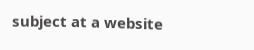subject at a website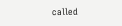called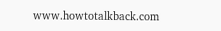www.howtotalkback.com